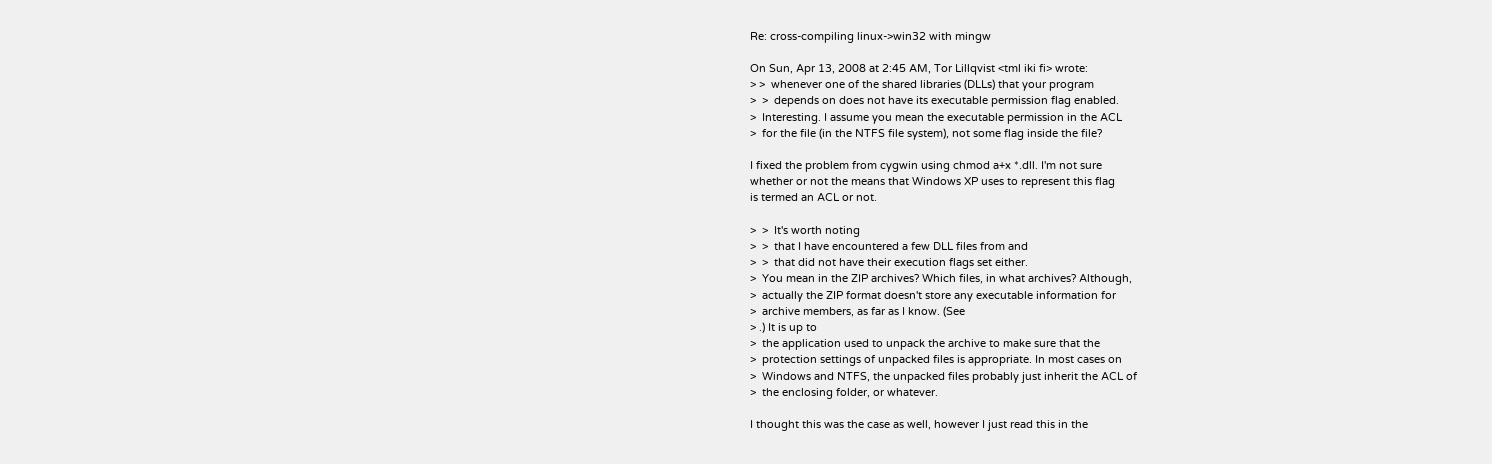Re: cross-compiling linux->win32 with mingw

On Sun, Apr 13, 2008 at 2:45 AM, Tor Lillqvist <tml iki fi> wrote:
> >  whenever one of the shared libraries (DLLs) that your program
>  >  depends on does not have its executable permission flag enabled.
>  Interesting. I assume you mean the executable permission in the ACL
>  for the file (in the NTFS file system), not some flag inside the file?

I fixed the problem from cygwin using chmod a+x *.dll. I'm not sure
whether or not the means that Windows XP uses to represent this flag
is termed an ACL or not.

>  >  It's worth noting
>  >  that I have encountered a few DLL files from and
>  >  that did not have their execution flags set either.
>  You mean in the ZIP archives? Which files, in what archives? Although,
>  actually the ZIP format doesn't store any executable information for
>  archive members, as far as I know. (See
> .) It is up to
>  the application used to unpack the archive to make sure that the
>  protection settings of unpacked files is appropriate. In most cases on
>  Windows and NTFS, the unpacked files probably just inherit the ACL of
>  the enclosing folder, or whatever.

I thought this was the case as well, however I just read this in the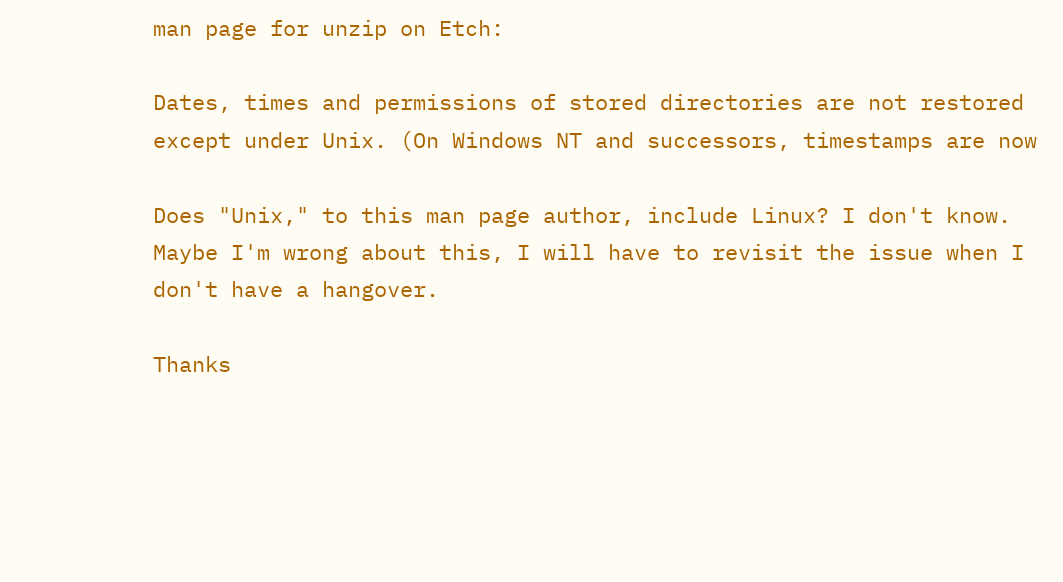man page for unzip on Etch:

Dates, times and permissions of stored directories are not restored
except under Unix. (On Windows NT and successors, timestamps are now

Does "Unix," to this man page author, include Linux? I don't know.
Maybe I'm wrong about this, I will have to revisit the issue when I
don't have a hangover.

Thanks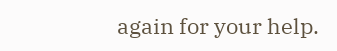again for your help.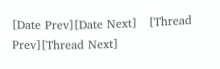[Date Prev][Date Next]   [Thread Prev][Thread Next]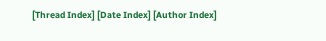[Thread Index] [Date Index] [Author Index]